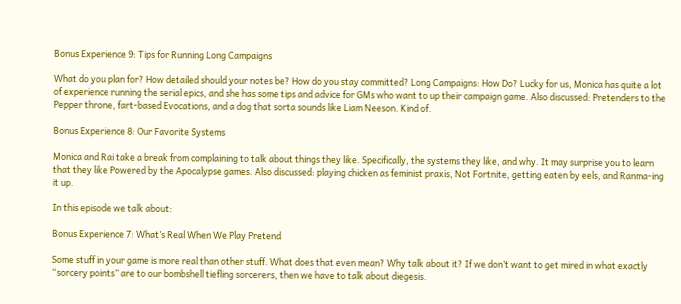Bonus Experience 9: Tips for Running Long Campaigns

What do you plan for? How detailed should your notes be? How do you stay committed? Long Campaigns: How Do? Lucky for us, Monica has quite a lot of experience running the serial epics, and she has some tips and advice for GMs who want to up their campaign game. Also discussed: Pretenders to the Pepper throne, fart-based Evocations, and a dog that sorta sounds like Liam Neeson. Kind of.

Bonus Experience 8: Our Favorite Systems

Monica and Rai take a break from complaining to talk about things they like. Specifically, the systems they like, and why. It may surprise you to learn that they like Powered by the Apocalypse games. Also discussed: playing chicken as feminist praxis, Not Fortnite, getting eaten by eels, and Ranma-ing it up.

In this episode we talk about:

Bonus Experience 7: What’s Real When We Play Pretend

Some stuff in your game is more real than other stuff. What does that even mean? Why talk about it? If we don’t want to get mired in what exactly “sorcery points” are to our bombshell tiefling sorcerers, then we have to talk about diegesis.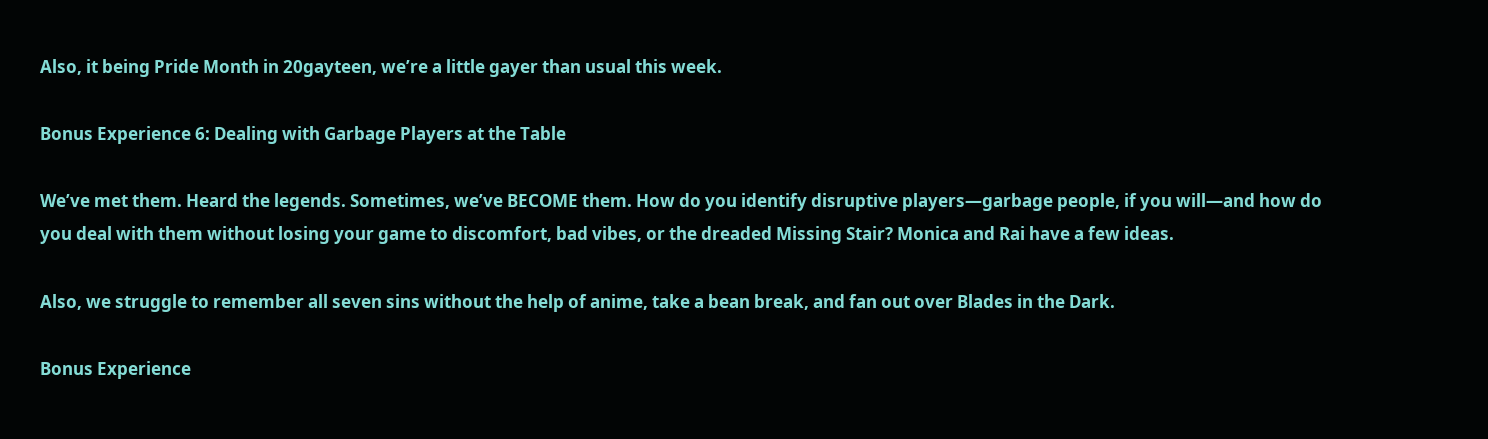Also, it being Pride Month in 20gayteen, we’re a little gayer than usual this week.

Bonus Experience 6: Dealing with Garbage Players at the Table

We’ve met them. Heard the legends. Sometimes, we’ve BECOME them. How do you identify disruptive players—garbage people, if you will—and how do you deal with them without losing your game to discomfort, bad vibes, or the dreaded Missing Stair? Monica and Rai have a few ideas.

Also, we struggle to remember all seven sins without the help of anime, take a bean break, and fan out over Blades in the Dark.

Bonus Experience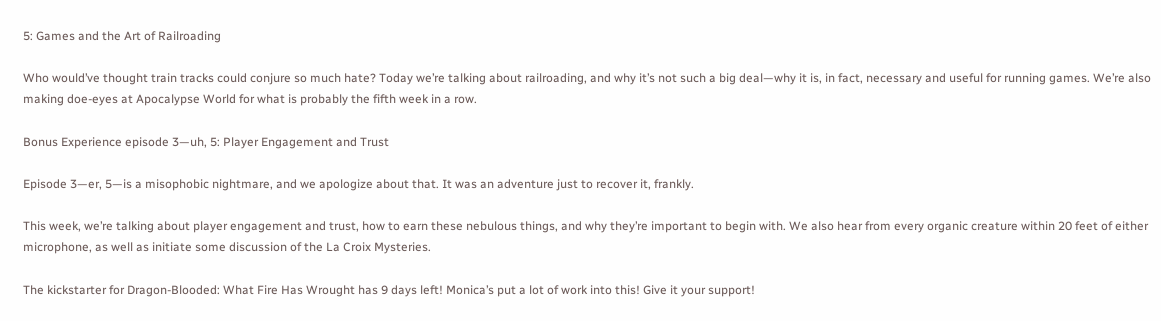5: Games and the Art of Railroading

Who would’ve thought train tracks could conjure so much hate? Today we’re talking about railroading, and why it’s not such a big deal—why it is, in fact, necessary and useful for running games. We’re also making doe-eyes at Apocalypse World for what is probably the fifth week in a row.

Bonus Experience episode 3—uh, 5: Player Engagement and Trust

Episode 3—er, 5—is a misophobic nightmare, and we apologize about that. It was an adventure just to recover it, frankly.

This week, we’re talking about player engagement and trust, how to earn these nebulous things, and why they’re important to begin with. We also hear from every organic creature within 20 feet of either microphone, as well as initiate some discussion of the La Croix Mysteries.

The kickstarter for Dragon-Blooded: What Fire Has Wrought has 9 days left! Monica’s put a lot of work into this! Give it your support!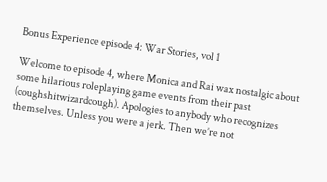Bonus Experience episode 4: War Stories, vol 1

Welcome to episode 4, where Monica and Rai wax nostalgic about some hilarious roleplaying game events from their past (coughshitwizardcough). Apologies to anybody who recognizes themselves. Unless you were a jerk. Then we’re not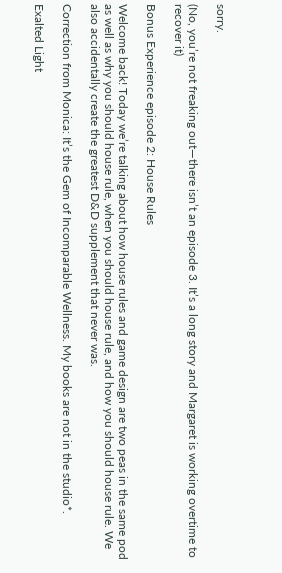sorry.

(No, you’re not freaking out—there isn’t an episode 3. It’s a long story and Margaret is working overtime to recover it)

Bonus Experience episode 2: House Rules

Welcome back! Today we’re talking about how house rules and game design are two peas in the same pod as well as why you should house rule, when you should house rule, and how you should house rule. We also accidentally create the greatest D&D supplement that never was.

Correction from Monica: It’s the Gem of Incomparable Wellness. My books are not in the studio*.

Exalted Light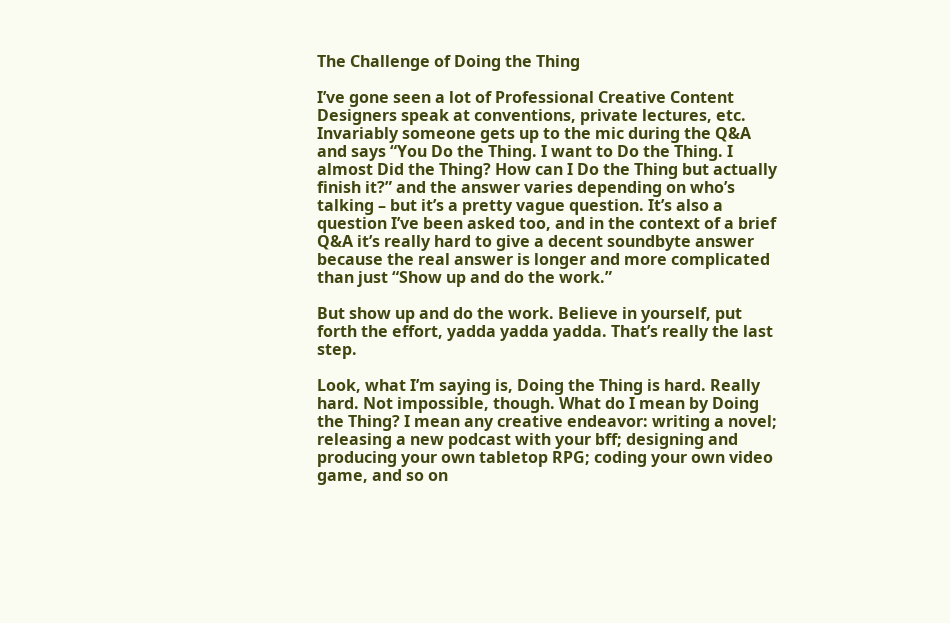The Challenge of Doing the Thing

I’ve gone seen a lot of Professional Creative Content Designers speak at conventions, private lectures, etc. Invariably someone gets up to the mic during the Q&A and says “You Do the Thing. I want to Do the Thing. I almost Did the Thing? How can I Do the Thing but actually finish it?” and the answer varies depending on who’s talking – but it’s a pretty vague question. It’s also a question I’ve been asked too, and in the context of a brief Q&A it’s really hard to give a decent soundbyte answer because the real answer is longer and more complicated than just “Show up and do the work.”

But show up and do the work. Believe in yourself, put forth the effort, yadda yadda yadda. That’s really the last step.

Look, what I’m saying is, Doing the Thing is hard. Really hard. Not impossible, though. What do I mean by Doing the Thing? I mean any creative endeavor: writing a novel; releasing a new podcast with your bff; designing and producing your own tabletop RPG; coding your own video game, and so on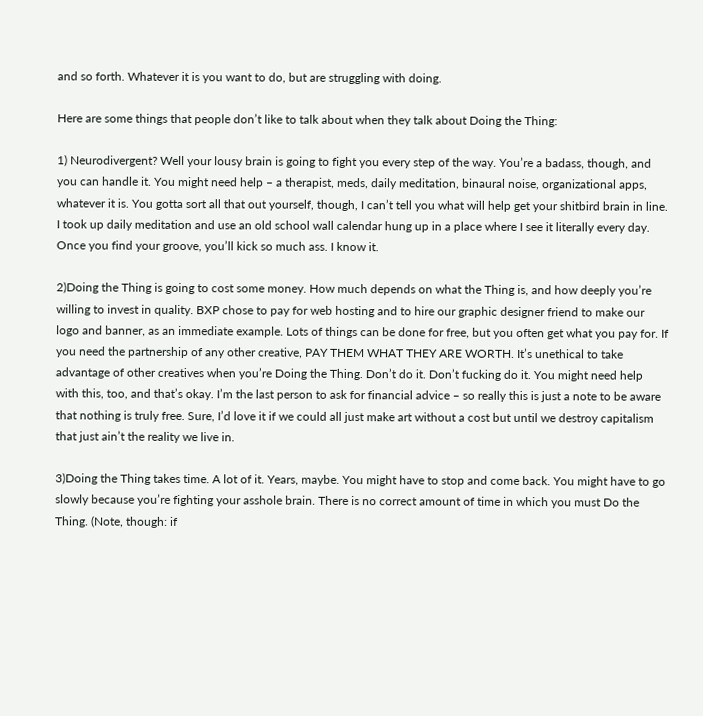and so forth. Whatever it is you want to do, but are struggling with doing.

Here are some things that people don’t like to talk about when they talk about Doing the Thing:

1) Neurodivergent? Well your lousy brain is going to fight you every step of the way. You’re a badass, though, and you can handle it. You might need help – a therapist, meds, daily meditation, binaural noise, organizational apps, whatever it is. You gotta sort all that out yourself, though, I can’t tell you what will help get your shitbird brain in line. I took up daily meditation and use an old school wall calendar hung up in a place where I see it literally every day. Once you find your groove, you’ll kick so much ass. I know it.

2)Doing the Thing is going to cost some money. How much depends on what the Thing is, and how deeply you’re willing to invest in quality. BXP chose to pay for web hosting and to hire our graphic designer friend to make our logo and banner, as an immediate example. Lots of things can be done for free, but you often get what you pay for. If you need the partnership of any other creative, PAY THEM WHAT THEY ARE WORTH. It’s unethical to take advantage of other creatives when you’re Doing the Thing. Don’t do it. Don’t fucking do it. You might need help with this, too, and that’s okay. I’m the last person to ask for financial advice – so really this is just a note to be aware that nothing is truly free. Sure, I’d love it if we could all just make art without a cost but until we destroy capitalism that just ain’t the reality we live in.

3)Doing the Thing takes time. A lot of it. Years, maybe. You might have to stop and come back. You might have to go slowly because you’re fighting your asshole brain. There is no correct amount of time in which you must Do the Thing. (Note, though: if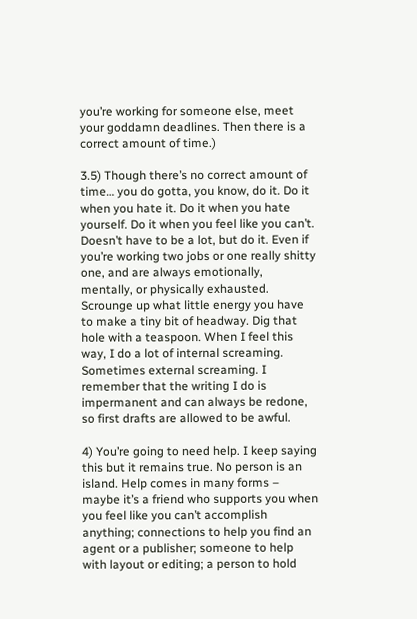you’re working for someone else, meet your goddamn deadlines. Then there is a correct amount of time.)

3.5) Though there’s no correct amount of time… you do gotta, you know, do it. Do it when you hate it. Do it when you hate yourself. Do it when you feel like you can’t. Doesn’t have to be a lot, but do it. Even if you’re working two jobs or one really shitty one, and are always emotionally, mentally, or physically exhausted. Scrounge up what little energy you have to make a tiny bit of headway. Dig that hole with a teaspoon. When I feel this way, I do a lot of internal screaming. Sometimes external screaming. I remember that the writing I do is impermanent and can always be redone, so first drafts are allowed to be awful.

4) You’re going to need help. I keep saying this but it remains true. No person is an island. Help comes in many forms – maybe it’s a friend who supports you when you feel like you can’t accomplish anything; connections to help you find an agent or a publisher; someone to help with layout or editing; a person to hold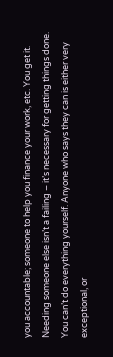you accountable; someone to help you finance your work, etc. You get it. Needing someone else isn’t a failing – it’s necessary for getting things done. You can’t do everything yourself. Anyone who says they can is either very exceptional, or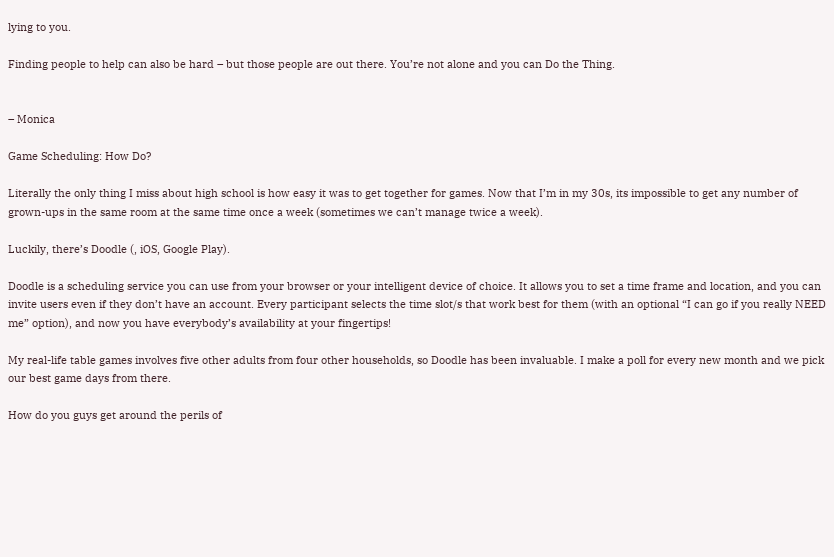lying to you.

Finding people to help can also be hard – but those people are out there. You’re not alone and you can Do the Thing.


– Monica

Game Scheduling: How Do?

Literally the only thing I miss about high school is how easy it was to get together for games. Now that I’m in my 30s, its impossible to get any number of grown-ups in the same room at the same time once a week (sometimes we can’t manage twice a week).

Luckily, there’s Doodle (, iOS, Google Play).

Doodle is a scheduling service you can use from your browser or your intelligent device of choice. It allows you to set a time frame and location, and you can invite users even if they don’t have an account. Every participant selects the time slot/s that work best for them (with an optional “I can go if you really NEED me” option), and now you have everybody’s availability at your fingertips!

My real-life table games involves five other adults from four other households, so Doodle has been invaluable. I make a poll for every new month and we pick our best game days from there.

How do you guys get around the perils of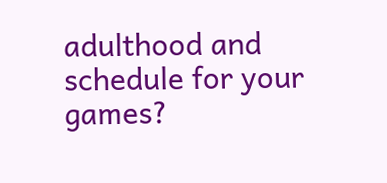adulthood and schedule for your games?